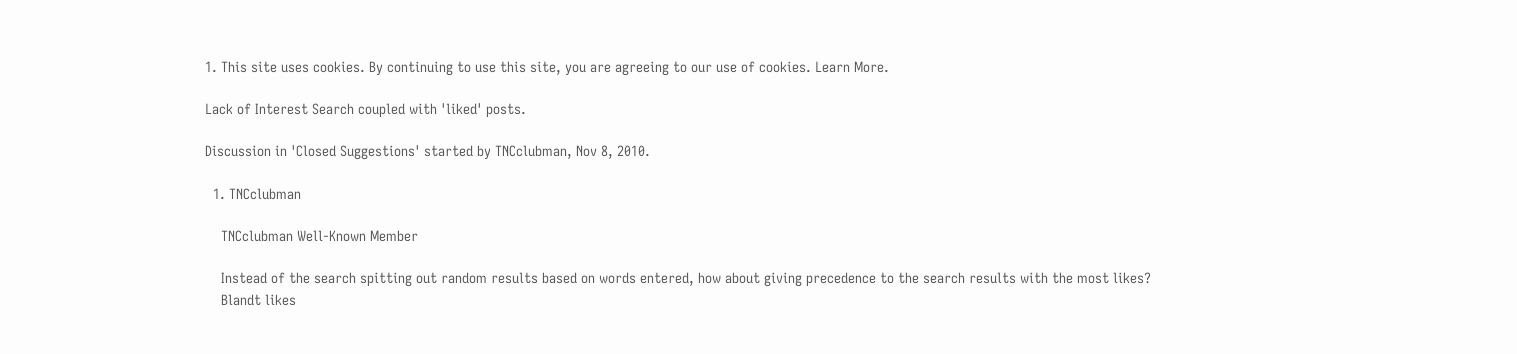1. This site uses cookies. By continuing to use this site, you are agreeing to our use of cookies. Learn More.

Lack of Interest Search coupled with 'liked' posts.

Discussion in 'Closed Suggestions' started by TNCclubman, Nov 8, 2010.

  1. TNCclubman

    TNCclubman Well-Known Member

    Instead of the search spitting out random results based on words entered, how about giving precedence to the search results with the most likes?
    Blandt likes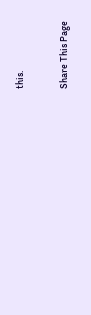this.

Share This Page